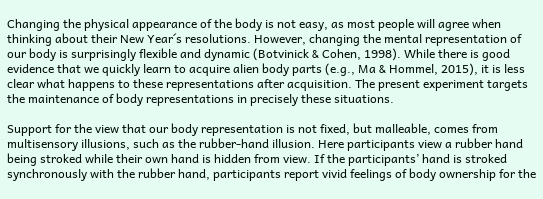Changing the physical appearance of the body is not easy, as most people will agree when thinking about their New Year´s resolutions. However, changing the mental representation of our body is surprisingly flexible and dynamic (Botvinick & Cohen, 1998). While there is good evidence that we quickly learn to acquire alien body parts (e.g., Ma & Hommel, 2015), it is less clear what happens to these representations after acquisition. The present experiment targets the maintenance of body representations in precisely these situations.

Support for the view that our body representation is not fixed, but malleable, comes from multisensory illusions, such as the rubber-hand illusion. Here participants view a rubber hand being stroked while their own hand is hidden from view. If the participants’ hand is stroked synchronously with the rubber hand, participants report vivid feelings of body ownership for the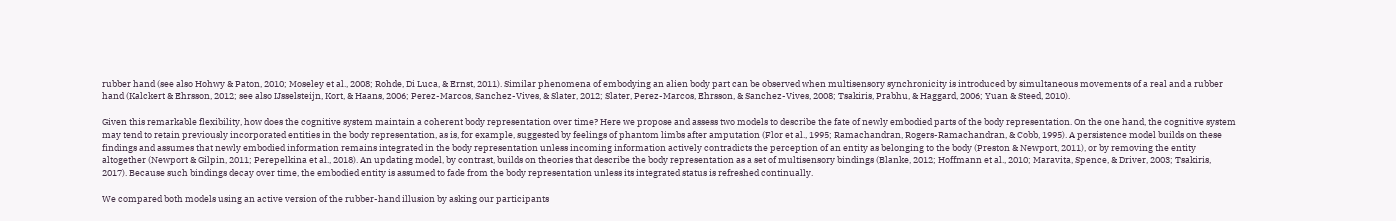rubber hand (see also Hohwy & Paton, 2010; Moseley et al., 2008; Rohde, Di Luca, & Ernst, 2011). Similar phenomena of embodying an alien body part can be observed when multisensory synchronicity is introduced by simultaneous movements of a real and a rubber hand (Kalckert & Ehrsson, 2012; see also IJsselsteijn, Kort, & Haans, 2006; Perez-Marcos, Sanchez-Vives, & Slater, 2012; Slater, Perez-Marcos, Ehrsson, & Sanchez-Vives, 2008; Tsakiris, Prabhu, & Haggard, 2006; Yuan & Steed, 2010).

Given this remarkable flexibility, how does the cognitive system maintain a coherent body representation over time? Here we propose and assess two models to describe the fate of newly embodied parts of the body representation. On the one hand, the cognitive system may tend to retain previously incorporated entities in the body representation, as is, for example, suggested by feelings of phantom limbs after amputation (Flor et al., 1995; Ramachandran, Rogers-Ramachandran, & Cobb, 1995). A persistence model builds on these findings and assumes that newly embodied information remains integrated in the body representation unless incoming information actively contradicts the perception of an entity as belonging to the body (Preston & Newport, 2011), or by removing the entity altogether (Newport & Gilpin, 2011; Perepelkina et al., 2018). An updating model, by contrast, builds on theories that describe the body representation as a set of multisensory bindings (Blanke, 2012; Hoffmann et al., 2010; Maravita, Spence, & Driver, 2003; Tsakiris, 2017). Because such bindings decay over time, the embodied entity is assumed to fade from the body representation unless its integrated status is refreshed continually.

We compared both models using an active version of the rubber-hand illusion by asking our participants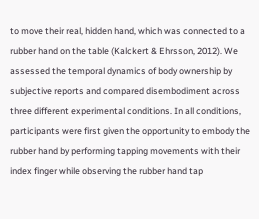to move their real, hidden hand, which was connected to a rubber hand on the table (Kalckert & Ehrsson, 2012). We assessed the temporal dynamics of body ownership by subjective reports and compared disembodiment across three different experimental conditions. In all conditions, participants were first given the opportunity to embody the rubber hand by performing tapping movements with their index finger while observing the rubber hand tap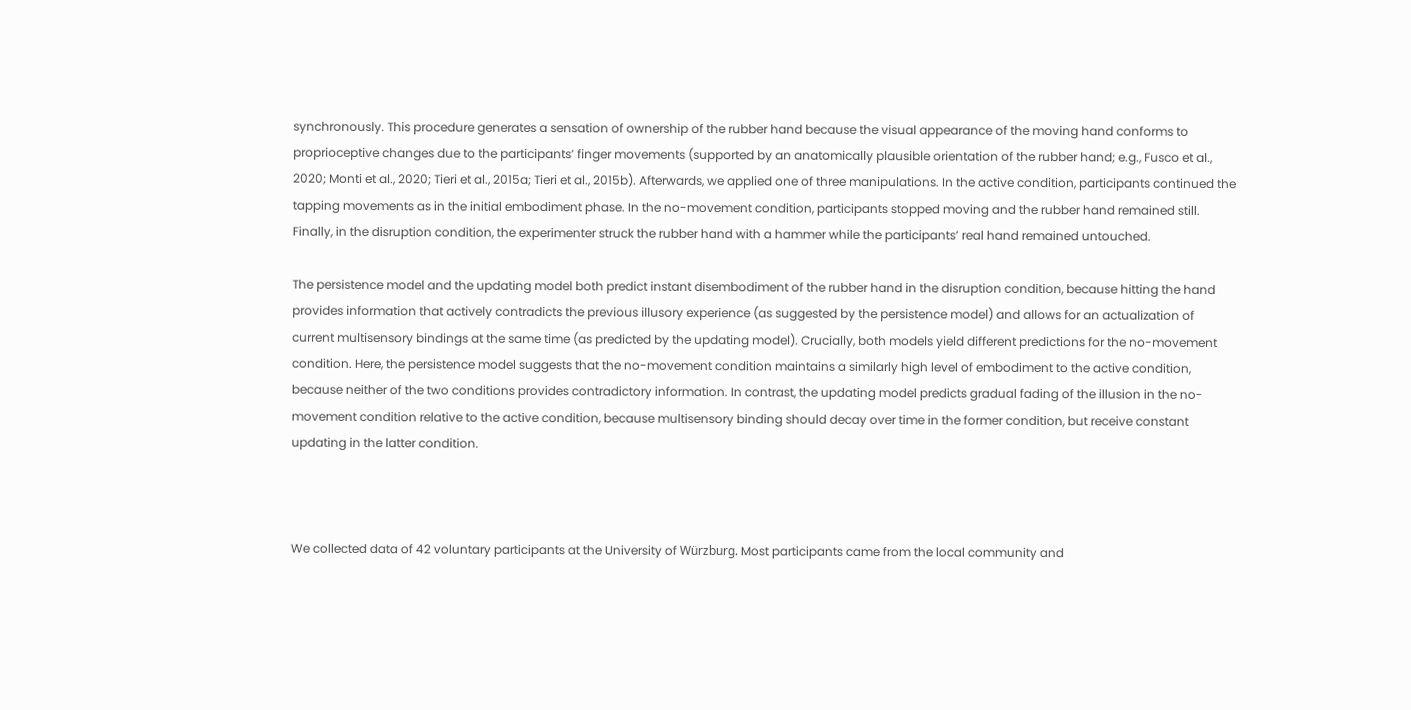synchronously. This procedure generates a sensation of ownership of the rubber hand because the visual appearance of the moving hand conforms to proprioceptive changes due to the participants’ finger movements (supported by an anatomically plausible orientation of the rubber hand; e.g., Fusco et al., 2020; Monti et al., 2020; Tieri et al., 2015a; Tieri et al., 2015b). Afterwards, we applied one of three manipulations. In the active condition, participants continued the tapping movements as in the initial embodiment phase. In the no-movement condition, participants stopped moving and the rubber hand remained still. Finally, in the disruption condition, the experimenter struck the rubber hand with a hammer while the participants’ real hand remained untouched.

The persistence model and the updating model both predict instant disembodiment of the rubber hand in the disruption condition, because hitting the hand provides information that actively contradicts the previous illusory experience (as suggested by the persistence model) and allows for an actualization of current multisensory bindings at the same time (as predicted by the updating model). Crucially, both models yield different predictions for the no-movement condition. Here, the persistence model suggests that the no-movement condition maintains a similarly high level of embodiment to the active condition, because neither of the two conditions provides contradictory information. In contrast, the updating model predicts gradual fading of the illusion in the no-movement condition relative to the active condition, because multisensory binding should decay over time in the former condition, but receive constant updating in the latter condition.



We collected data of 42 voluntary participants at the University of Würzburg. Most participants came from the local community and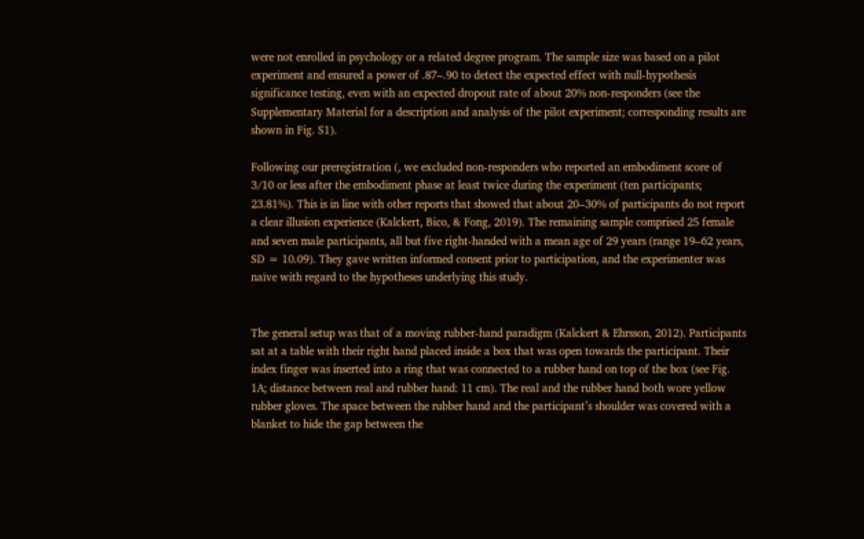were not enrolled in psychology or a related degree program. The sample size was based on a pilot experiment and ensured a power of .87–.90 to detect the expected effect with null-hypothesis significance testing, even with an expected dropout rate of about 20% non-responders (see the Supplementary Material for a description and analysis of the pilot experiment; corresponding results are shown in Fig. S1).

Following our preregistration (, we excluded non-responders who reported an embodiment score of 3/10 or less after the embodiment phase at least twice during the experiment (ten participants; 23.81%). This is in line with other reports that showed that about 20–30% of participants do not report a clear illusion experience (Kalckert, Bico, & Fong, 2019). The remaining sample comprised 25 female and seven male participants, all but five right-handed with a mean age of 29 years (range 19–62 years, SD = 10.09). They gave written informed consent prior to participation, and the experimenter was naïve with regard to the hypotheses underlying this study.


The general setup was that of a moving rubber-hand paradigm (Kalckert & Ehrsson, 2012). Participants sat at a table with their right hand placed inside a box that was open towards the participant. Their index finger was inserted into a ring that was connected to a rubber hand on top of the box (see Fig. 1A; distance between real and rubber hand: 11 cm). The real and the rubber hand both wore yellow rubber gloves. The space between the rubber hand and the participant’s shoulder was covered with a blanket to hide the gap between the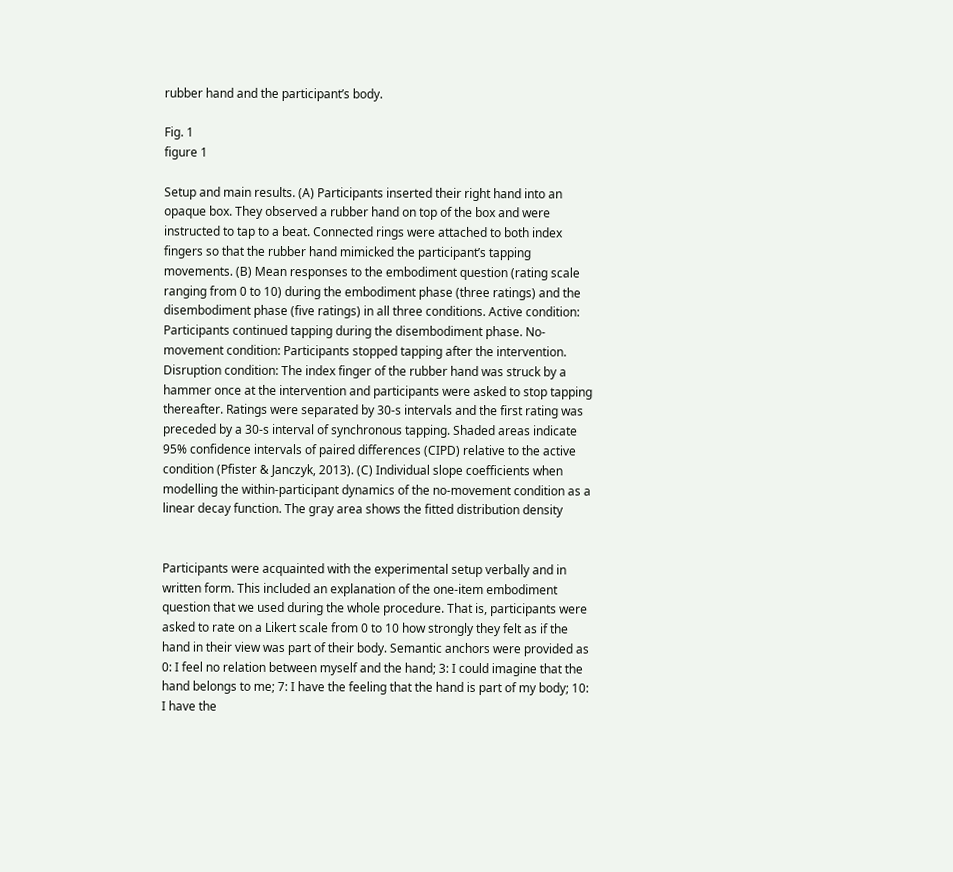rubber hand and the participant’s body.

Fig. 1
figure 1

Setup and main results. (A) Participants inserted their right hand into an opaque box. They observed a rubber hand on top of the box and were instructed to tap to a beat. Connected rings were attached to both index fingers so that the rubber hand mimicked the participant’s tapping movements. (B) Mean responses to the embodiment question (rating scale ranging from 0 to 10) during the embodiment phase (three ratings) and the disembodiment phase (five ratings) in all three conditions. Active condition: Participants continued tapping during the disembodiment phase. No-movement condition: Participants stopped tapping after the intervention. Disruption condition: The index finger of the rubber hand was struck by a hammer once at the intervention and participants were asked to stop tapping thereafter. Ratings were separated by 30-s intervals and the first rating was preceded by a 30-s interval of synchronous tapping. Shaded areas indicate 95% confidence intervals of paired differences (CIPD) relative to the active condition (Pfister & Janczyk, 2013). (C) Individual slope coefficients when modelling the within-participant dynamics of the no-movement condition as a linear decay function. The gray area shows the fitted distribution density


Participants were acquainted with the experimental setup verbally and in written form. This included an explanation of the one-item embodiment question that we used during the whole procedure. That is, participants were asked to rate on a Likert scale from 0 to 10 how strongly they felt as if the hand in their view was part of their body. Semantic anchors were provided as 0: I feel no relation between myself and the hand; 3: I could imagine that the hand belongs to me; 7: I have the feeling that the hand is part of my body; 10: I have the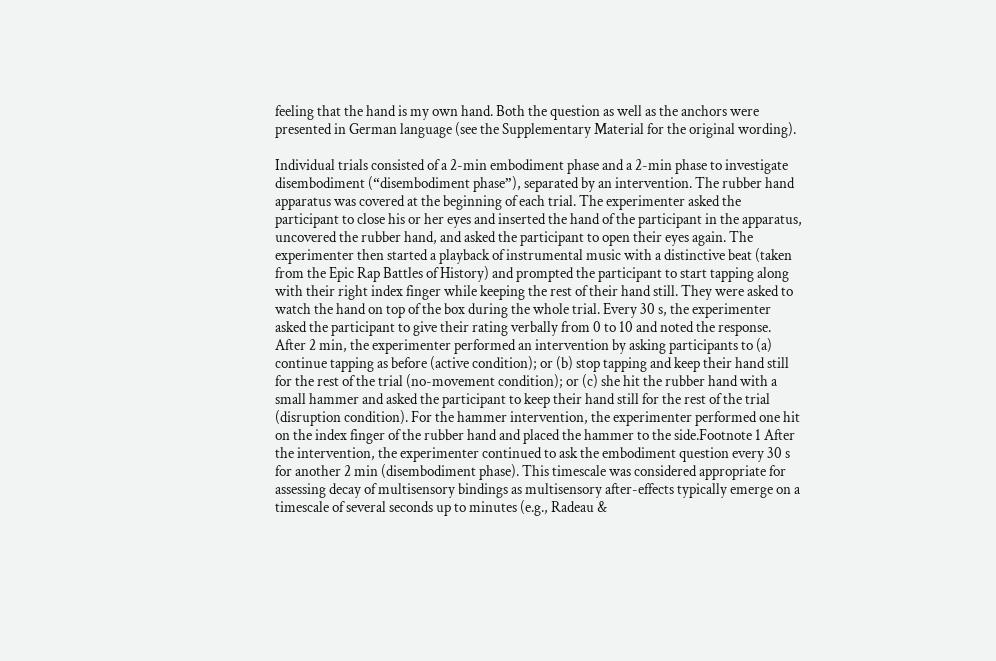feeling that the hand is my own hand. Both the question as well as the anchors were presented in German language (see the Supplementary Material for the original wording).

Individual trials consisted of a 2-min embodiment phase and a 2-min phase to investigate disembodiment (“disembodiment phase”), separated by an intervention. The rubber hand apparatus was covered at the beginning of each trial. The experimenter asked the participant to close his or her eyes and inserted the hand of the participant in the apparatus, uncovered the rubber hand, and asked the participant to open their eyes again. The experimenter then started a playback of instrumental music with a distinctive beat (taken from the Epic Rap Battles of History) and prompted the participant to start tapping along with their right index finger while keeping the rest of their hand still. They were asked to watch the hand on top of the box during the whole trial. Every 30 s, the experimenter asked the participant to give their rating verbally from 0 to 10 and noted the response. After 2 min, the experimenter performed an intervention by asking participants to (a) continue tapping as before (active condition); or (b) stop tapping and keep their hand still for the rest of the trial (no-movement condition); or (c) she hit the rubber hand with a small hammer and asked the participant to keep their hand still for the rest of the trial (disruption condition). For the hammer intervention, the experimenter performed one hit on the index finger of the rubber hand and placed the hammer to the side.Footnote 1 After the intervention, the experimenter continued to ask the embodiment question every 30 s for another 2 min (disembodiment phase). This timescale was considered appropriate for assessing decay of multisensory bindings as multisensory after-effects typically emerge on a timescale of several seconds up to minutes (e.g., Radeau &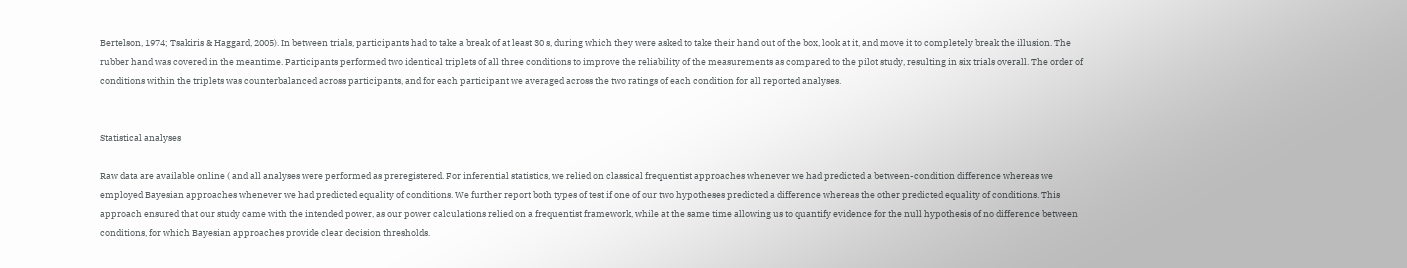Bertelson, 1974; Tsakiris & Haggard, 2005). In between trials, participants had to take a break of at least 30 s, during which they were asked to take their hand out of the box, look at it, and move it to completely break the illusion. The rubber hand was covered in the meantime. Participants performed two identical triplets of all three conditions to improve the reliability of the measurements as compared to the pilot study, resulting in six trials overall. The order of conditions within the triplets was counterbalanced across participants, and for each participant we averaged across the two ratings of each condition for all reported analyses.


Statistical analyses

Raw data are available online ( and all analyses were performed as preregistered. For inferential statistics, we relied on classical frequentist approaches whenever we had predicted a between-condition difference whereas we employed Bayesian approaches whenever we had predicted equality of conditions. We further report both types of test if one of our two hypotheses predicted a difference whereas the other predicted equality of conditions. This approach ensured that our study came with the intended power, as our power calculations relied on a frequentist framework, while at the same time allowing us to quantify evidence for the null hypothesis of no difference between conditions, for which Bayesian approaches provide clear decision thresholds.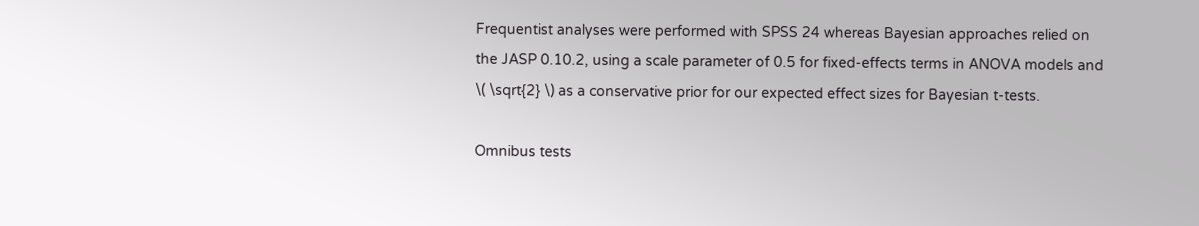Frequentist analyses were performed with SPSS 24 whereas Bayesian approaches relied on the JASP 0.10.2, using a scale parameter of 0.5 for fixed-effects terms in ANOVA models and \( \sqrt{2} \) as a conservative prior for our expected effect sizes for Bayesian t-tests.

Omnibus tests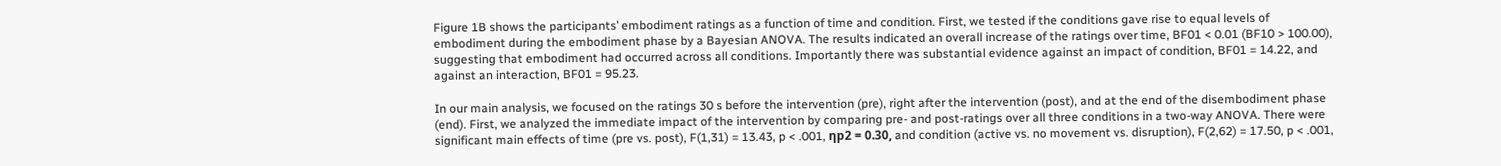Figure 1B shows the participants’ embodiment ratings as a function of time and condition. First, we tested if the conditions gave rise to equal levels of embodiment during the embodiment phase by a Bayesian ANOVA. The results indicated an overall increase of the ratings over time, BF01 < 0.01 (BF10 > 100.00), suggesting that embodiment had occurred across all conditions. Importantly there was substantial evidence against an impact of condition, BF01 = 14.22, and against an interaction, BF01 = 95.23.

In our main analysis, we focused on the ratings 30 s before the intervention (pre), right after the intervention (post), and at the end of the disembodiment phase (end). First, we analyzed the immediate impact of the intervention by comparing pre- and post-ratings over all three conditions in a two-way ANOVA. There were significant main effects of time (pre vs. post), F(1,31) = 13.43, p < .001, ηp2 = 0.30, and condition (active vs. no movement vs. disruption), F(2,62) = 17.50, p < .001,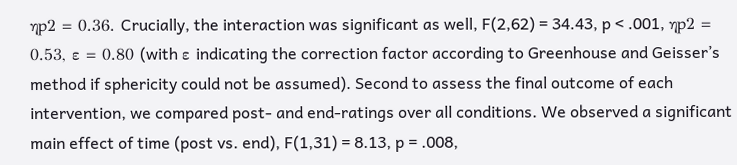ηp2 = 0.36. Crucially, the interaction was significant as well, F(2,62) = 34.43, p < .001, ηp2 = 0.53, ε = 0.80 (with ε indicating the correction factor according to Greenhouse and Geisser’s method if sphericity could not be assumed). Second to assess the final outcome of each intervention, we compared post- and end-ratings over all conditions. We observed a significant main effect of time (post vs. end), F(1,31) = 8.13, p = .008,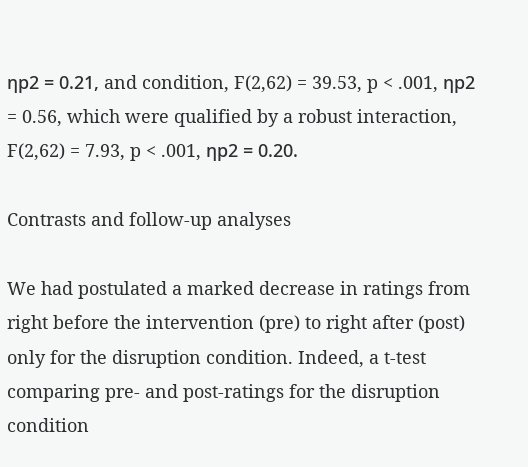ηp2 = 0.21, and condition, F(2,62) = 39.53, p < .001, ηp2 = 0.56, which were qualified by a robust interaction, F(2,62) = 7.93, p < .001, ηp2 = 0.20.

Contrasts and follow-up analyses

We had postulated a marked decrease in ratings from right before the intervention (pre) to right after (post) only for the disruption condition. Indeed, a t-test comparing pre- and post-ratings for the disruption condition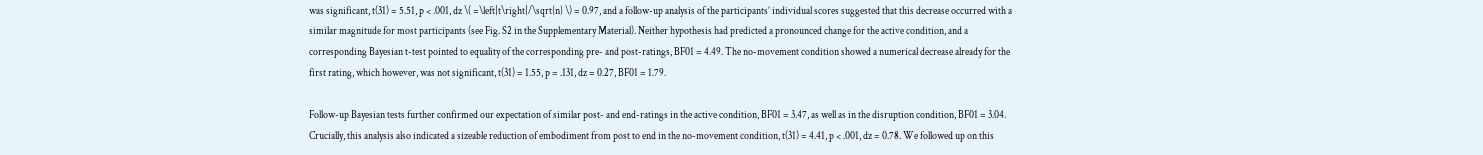was significant, t(31) = 5.51, p < .001, dz \( =\left|t\right|/\sqrt{n} \) = 0.97, and a follow-up analysis of the participants’ individual scores suggested that this decrease occurred with a similar magnitude for most participants (see Fig. S2 in the Supplementary Material). Neither hypothesis had predicted a pronounced change for the active condition, and a corresponding Bayesian t-test pointed to equality of the corresponding pre- and post-ratings, BF01 = 4.49. The no-movement condition showed a numerical decrease already for the first rating, which however, was not significant, t(31) = 1.55, p = .131, dz = 0.27, BF01 = 1.79.

Follow-up Bayesian tests further confirmed our expectation of similar post- and end-ratings in the active condition, BF01 = 3.47, as well as in the disruption condition, BF01 = 3.04. Crucially, this analysis also indicated a sizeable reduction of embodiment from post to end in the no-movement condition, t(31) = 4.41, p < .001, dz = 0.78. We followed up on this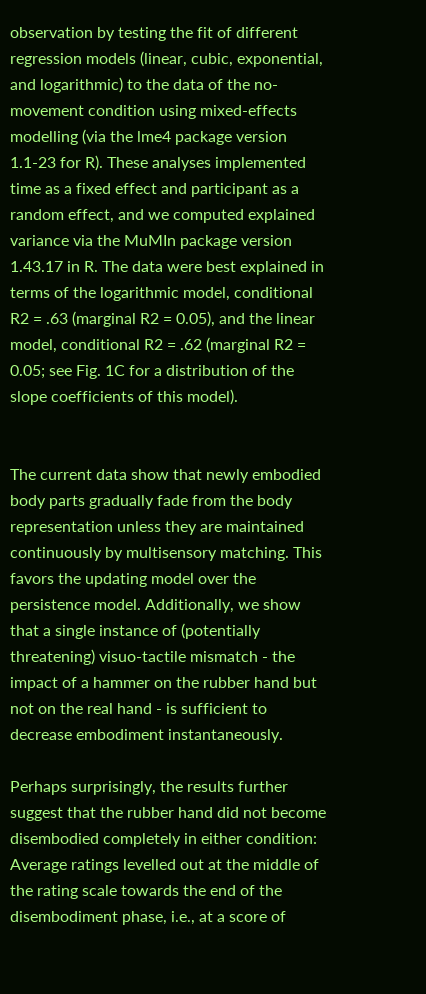observation by testing the fit of different regression models (linear, cubic, exponential, and logarithmic) to the data of the no-movement condition using mixed-effects modelling (via the lme4 package version 1.1-23 for R). These analyses implemented time as a fixed effect and participant as a random effect, and we computed explained variance via the MuMIn package version 1.43.17 in R. The data were best explained in terms of the logarithmic model, conditional R2 = .63 (marginal R2 = 0.05), and the linear model, conditional R2 = .62 (marginal R2 = 0.05; see Fig. 1C for a distribution of the slope coefficients of this model).


The current data show that newly embodied body parts gradually fade from the body representation unless they are maintained continuously by multisensory matching. This favors the updating model over the persistence model. Additionally, we show that a single instance of (potentially threatening) visuo-tactile mismatch - the impact of a hammer on the rubber hand but not on the real hand - is sufficient to decrease embodiment instantaneously.

Perhaps surprisingly, the results further suggest that the rubber hand did not become disembodied completely in either condition: Average ratings levelled out at the middle of the rating scale towards the end of the disembodiment phase, i.e., at a score of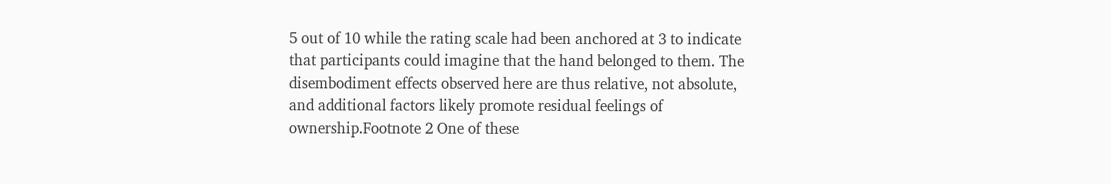5 out of 10 while the rating scale had been anchored at 3 to indicate that participants could imagine that the hand belonged to them. The disembodiment effects observed here are thus relative, not absolute, and additional factors likely promote residual feelings of ownership.Footnote 2 One of these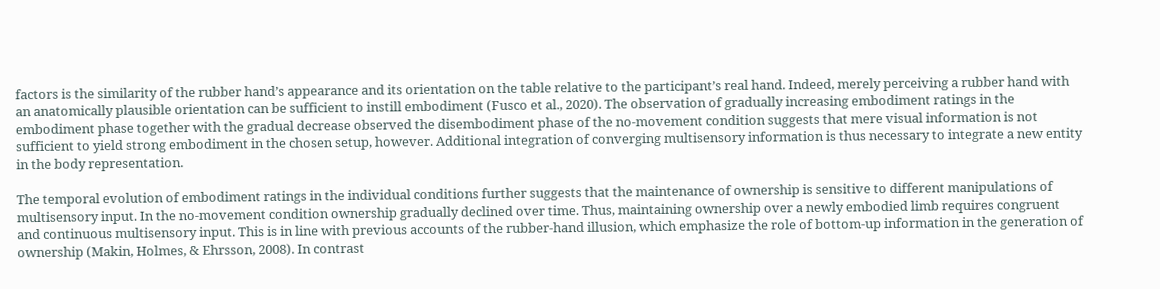factors is the similarity of the rubber hand’s appearance and its orientation on the table relative to the participant’s real hand. Indeed, merely perceiving a rubber hand with an anatomically plausible orientation can be sufficient to instill embodiment (Fusco et al., 2020). The observation of gradually increasing embodiment ratings in the embodiment phase together with the gradual decrease observed the disembodiment phase of the no-movement condition suggests that mere visual information is not sufficient to yield strong embodiment in the chosen setup, however. Additional integration of converging multisensory information is thus necessary to integrate a new entity in the body representation.

The temporal evolution of embodiment ratings in the individual conditions further suggests that the maintenance of ownership is sensitive to different manipulations of multisensory input. In the no-movement condition ownership gradually declined over time. Thus, maintaining ownership over a newly embodied limb requires congruent and continuous multisensory input. This is in line with previous accounts of the rubber-hand illusion, which emphasize the role of bottom-up information in the generation of ownership (Makin, Holmes, & Ehrsson, 2008). In contrast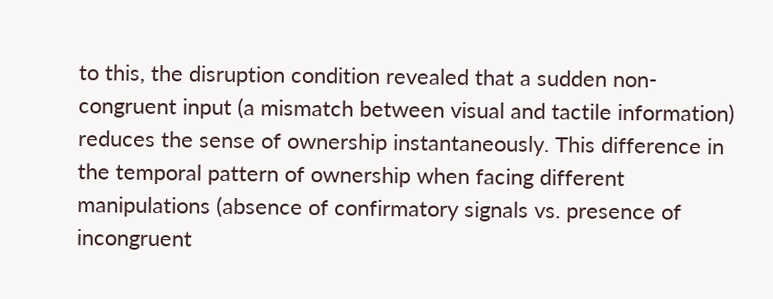to this, the disruption condition revealed that a sudden non-congruent input (a mismatch between visual and tactile information) reduces the sense of ownership instantaneously. This difference in the temporal pattern of ownership when facing different manipulations (absence of confirmatory signals vs. presence of incongruent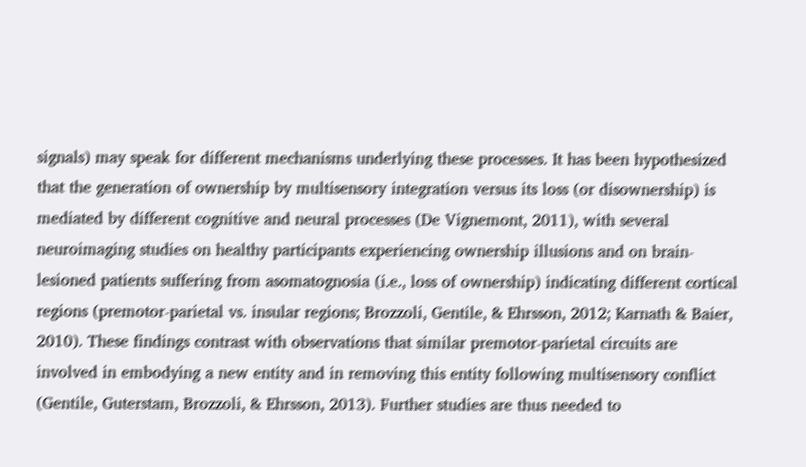signals) may speak for different mechanisms underlying these processes. It has been hypothesized that the generation of ownership by multisensory integration versus its loss (or disownership) is mediated by different cognitive and neural processes (De Vignemont, 2011), with several neuroimaging studies on healthy participants experiencing ownership illusions and on brain-lesioned patients suffering from asomatognosia (i.e., loss of ownership) indicating different cortical regions (premotor-parietal vs. insular regions; Brozzoli, Gentile, & Ehrsson, 2012; Karnath & Baier, 2010). These findings contrast with observations that similar premotor-parietal circuits are involved in embodying a new entity and in removing this entity following multisensory conflict (Gentile, Guterstam, Brozzoli, & Ehrsson, 2013). Further studies are thus needed to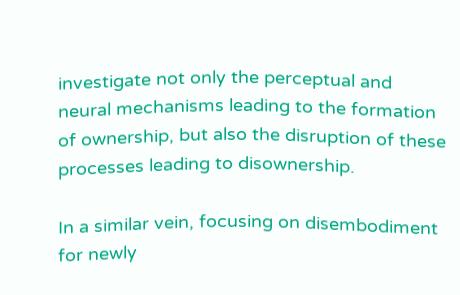investigate not only the perceptual and neural mechanisms leading to the formation of ownership, but also the disruption of these processes leading to disownership.

In a similar vein, focusing on disembodiment for newly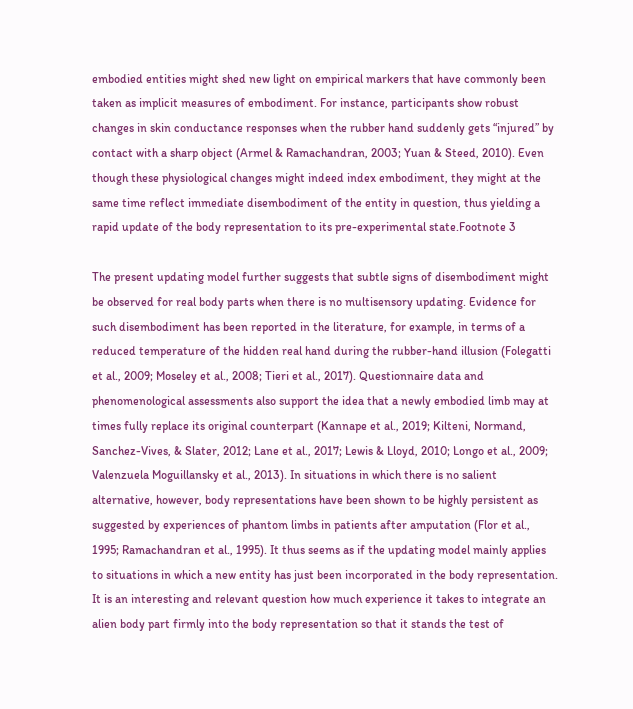embodied entities might shed new light on empirical markers that have commonly been taken as implicit measures of embodiment. For instance, participants show robust changes in skin conductance responses when the rubber hand suddenly gets “injured” by contact with a sharp object (Armel & Ramachandran, 2003; Yuan & Steed, 2010). Even though these physiological changes might indeed index embodiment, they might at the same time reflect immediate disembodiment of the entity in question, thus yielding a rapid update of the body representation to its pre-experimental state.Footnote 3

The present updating model further suggests that subtle signs of disembodiment might be observed for real body parts when there is no multisensory updating. Evidence for such disembodiment has been reported in the literature, for example, in terms of a reduced temperature of the hidden real hand during the rubber-hand illusion (Folegatti et al., 2009; Moseley et al., 2008; Tieri et al., 2017). Questionnaire data and phenomenological assessments also support the idea that a newly embodied limb may at times fully replace its original counterpart (Kannape et al., 2019; Kilteni, Normand, Sanchez-Vives, & Slater, 2012; Lane et al., 2017; Lewis & Lloyd, 2010; Longo et al., 2009; Valenzuela Moguillansky et al., 2013). In situations in which there is no salient alternative, however, body representations have been shown to be highly persistent as suggested by experiences of phantom limbs in patients after amputation (Flor et al., 1995; Ramachandran et al., 1995). It thus seems as if the updating model mainly applies to situations in which a new entity has just been incorporated in the body representation. It is an interesting and relevant question how much experience it takes to integrate an alien body part firmly into the body representation so that it stands the test of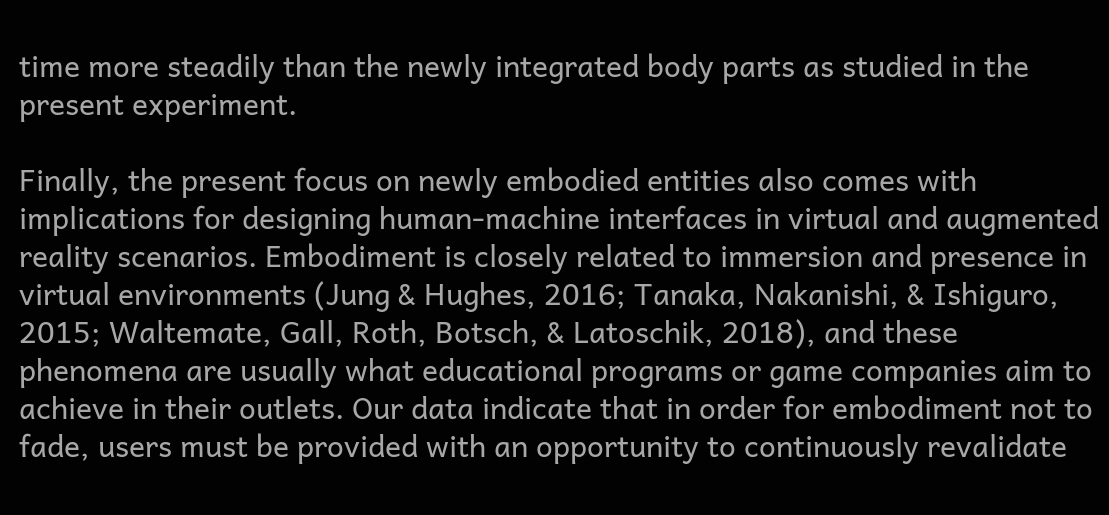time more steadily than the newly integrated body parts as studied in the present experiment.

Finally, the present focus on newly embodied entities also comes with implications for designing human-machine interfaces in virtual and augmented reality scenarios. Embodiment is closely related to immersion and presence in virtual environments (Jung & Hughes, 2016; Tanaka, Nakanishi, & Ishiguro, 2015; Waltemate, Gall, Roth, Botsch, & Latoschik, 2018), and these phenomena are usually what educational programs or game companies aim to achieve in their outlets. Our data indicate that in order for embodiment not to fade, users must be provided with an opportunity to continuously revalidate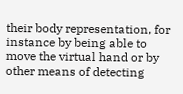their body representation, for instance by being able to move the virtual hand or by other means of detecting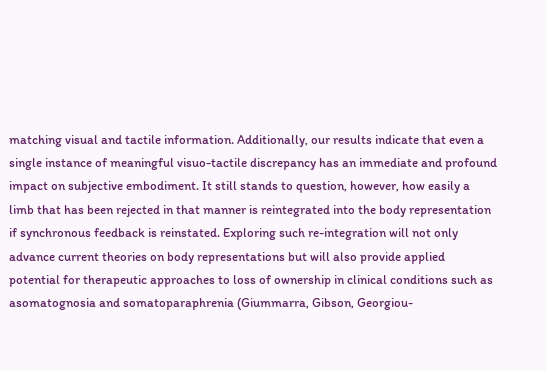matching visual and tactile information. Additionally, our results indicate that even a single instance of meaningful visuo-tactile discrepancy has an immediate and profound impact on subjective embodiment. It still stands to question, however, how easily a limb that has been rejected in that manner is reintegrated into the body representation if synchronous feedback is reinstated. Exploring such re-integration will not only advance current theories on body representations but will also provide applied potential for therapeutic approaches to loss of ownership in clinical conditions such as asomatognosia and somatoparaphrenia (Giummarra, Gibson, Georgiou-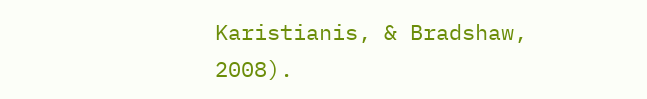Karistianis, & Bradshaw, 2008).